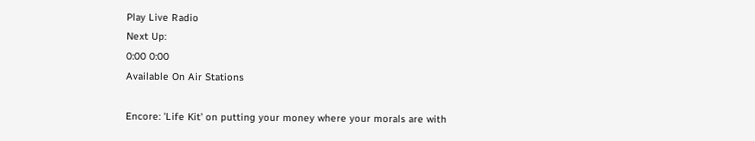Play Live Radio
Next Up:
0:00 0:00
Available On Air Stations

Encore: 'Life Kit' on putting your money where your morals are with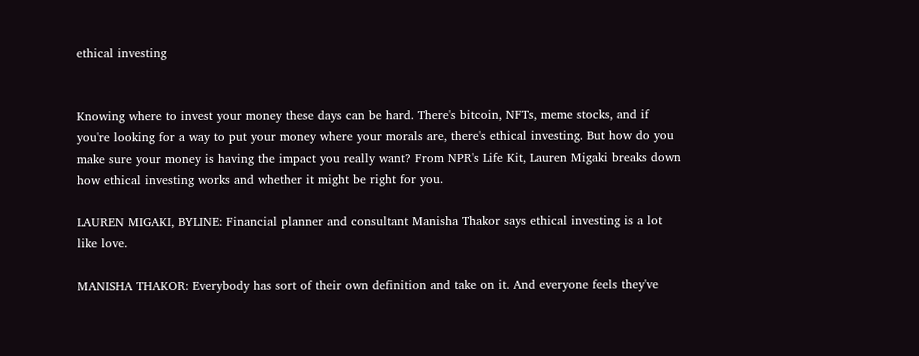ethical investing


Knowing where to invest your money these days can be hard. There's bitcoin, NFTs, meme stocks, and if you're looking for a way to put your money where your morals are, there's ethical investing. But how do you make sure your money is having the impact you really want? From NPR's Life Kit, Lauren Migaki breaks down how ethical investing works and whether it might be right for you.

LAUREN MIGAKI, BYLINE: Financial planner and consultant Manisha Thakor says ethical investing is a lot like love.

MANISHA THAKOR: Everybody has sort of their own definition and take on it. And everyone feels they've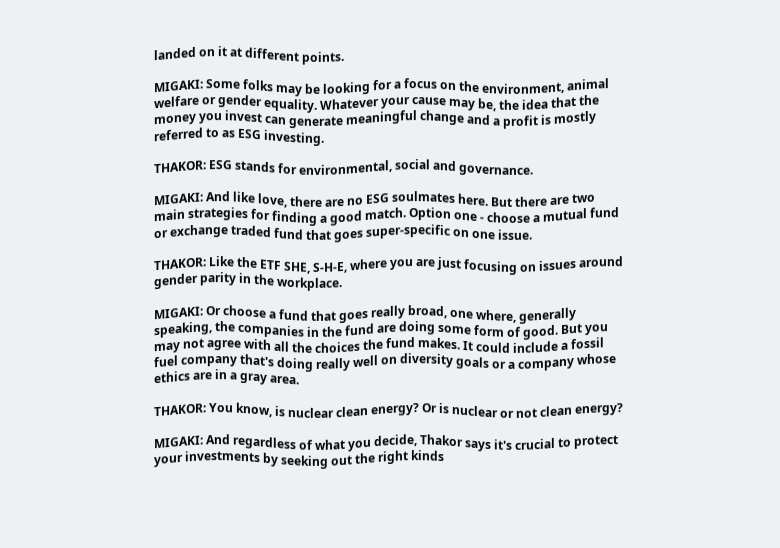landed on it at different points.

MIGAKI: Some folks may be looking for a focus on the environment, animal welfare or gender equality. Whatever your cause may be, the idea that the money you invest can generate meaningful change and a profit is mostly referred to as ESG investing.

THAKOR: ESG stands for environmental, social and governance.

MIGAKI: And like love, there are no ESG soulmates here. But there are two main strategies for finding a good match. Option one - choose a mutual fund or exchange traded fund that goes super-specific on one issue.

THAKOR: Like the ETF SHE, S-H-E, where you are just focusing on issues around gender parity in the workplace.

MIGAKI: Or choose a fund that goes really broad, one where, generally speaking, the companies in the fund are doing some form of good. But you may not agree with all the choices the fund makes. It could include a fossil fuel company that's doing really well on diversity goals or a company whose ethics are in a gray area.

THAKOR: You know, is nuclear clean energy? Or is nuclear or not clean energy?

MIGAKI: And regardless of what you decide, Thakor says it's crucial to protect your investments by seeking out the right kinds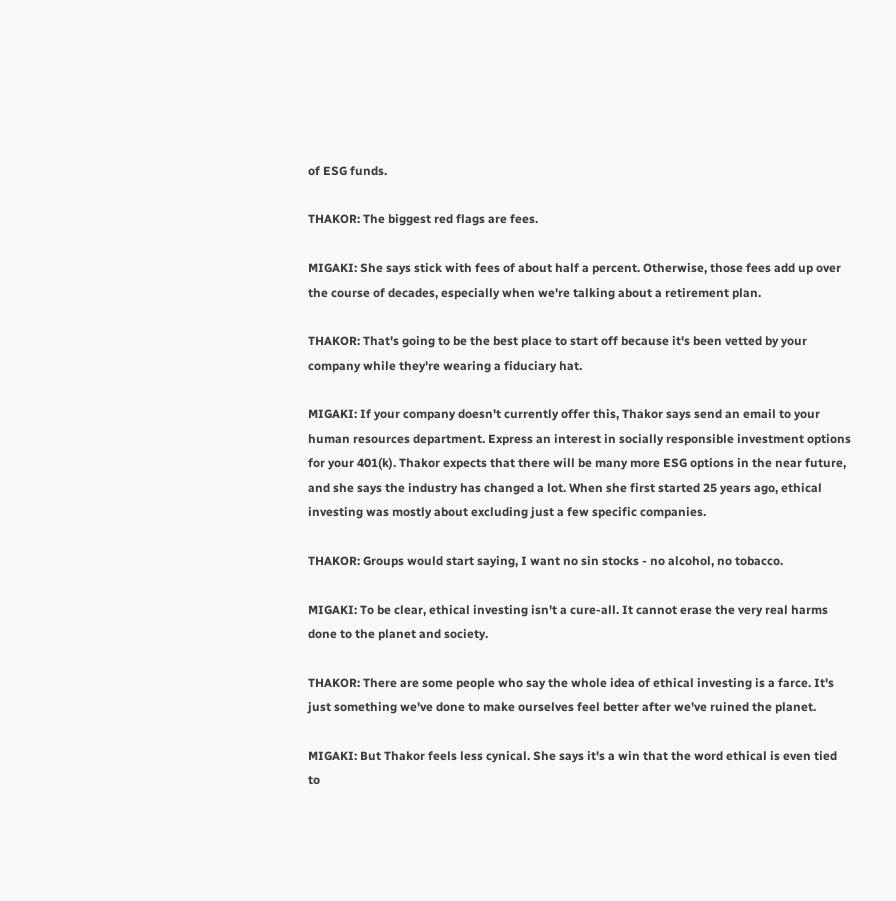of ESG funds.

THAKOR: The biggest red flags are fees.

MIGAKI: She says stick with fees of about half a percent. Otherwise, those fees add up over the course of decades, especially when we're talking about a retirement plan.

THAKOR: That's going to be the best place to start off because it's been vetted by your company while they're wearing a fiduciary hat.

MIGAKI: If your company doesn't currently offer this, Thakor says send an email to your human resources department. Express an interest in socially responsible investment options for your 401(k). Thakor expects that there will be many more ESG options in the near future, and she says the industry has changed a lot. When she first started 25 years ago, ethical investing was mostly about excluding just a few specific companies.

THAKOR: Groups would start saying, I want no sin stocks - no alcohol, no tobacco.

MIGAKI: To be clear, ethical investing isn't a cure-all. It cannot erase the very real harms done to the planet and society.

THAKOR: There are some people who say the whole idea of ethical investing is a farce. It's just something we've done to make ourselves feel better after we've ruined the planet.

MIGAKI: But Thakor feels less cynical. She says it's a win that the word ethical is even tied to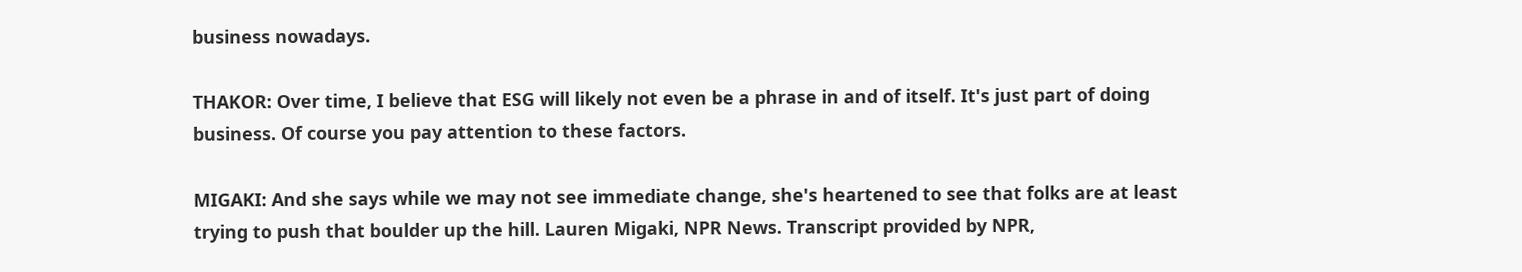business nowadays.

THAKOR: Over time, I believe that ESG will likely not even be a phrase in and of itself. It's just part of doing business. Of course you pay attention to these factors.

MIGAKI: And she says while we may not see immediate change, she's heartened to see that folks are at least trying to push that boulder up the hill. Lauren Migaki, NPR News. Transcript provided by NPR,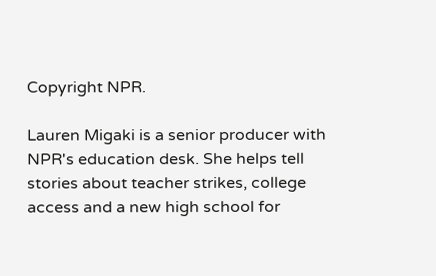Copyright NPR.

Lauren Migaki is a senior producer with NPR's education desk. She helps tell stories about teacher strikes, college access and a new high school for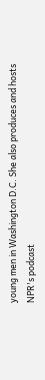young men in Washington D.C. She also produces and hosts NPR's podcast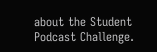about the Student Podcast Challenge.